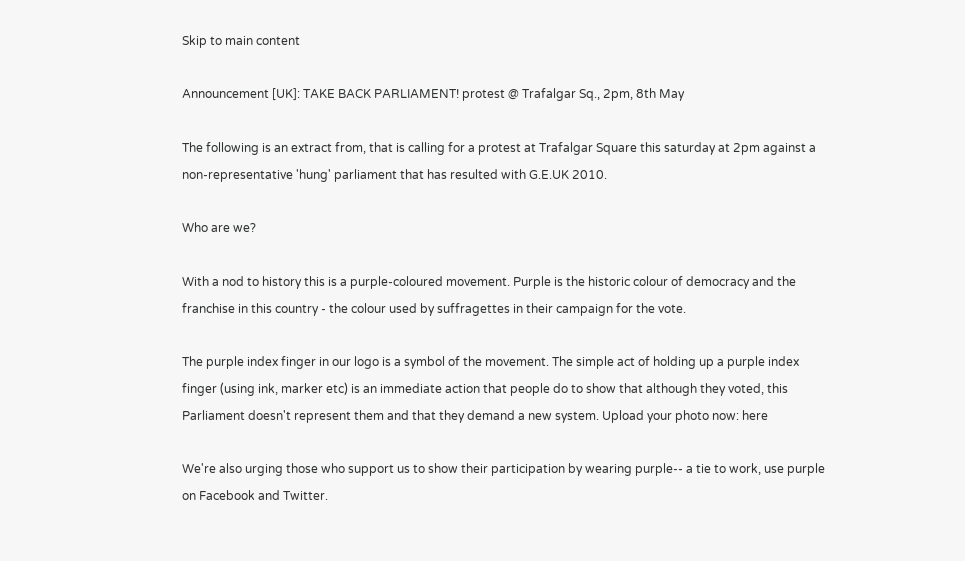Skip to main content

Announcement [UK]: TAKE BACK PARLIAMENT! protest @ Trafalgar Sq., 2pm, 8th May

The following is an extract from, that is calling for a protest at Trafalgar Square this saturday at 2pm against a non-representative 'hung' parliament that has resulted with G.E.UK 2010.

Who are we?

With a nod to history this is a purple-coloured movement. Purple is the historic colour of democracy and the franchise in this country - the colour used by suffragettes in their campaign for the vote.

The purple index finger in our logo is a symbol of the movement. The simple act of holding up a purple index finger (using ink, marker etc) is an immediate action that people do to show that although they voted, this Parliament doesn't represent them and that they demand a new system. Upload your photo now: here

We're also urging those who support us to show their participation by wearing purple-- a tie to work, use purple on Facebook and Twitter.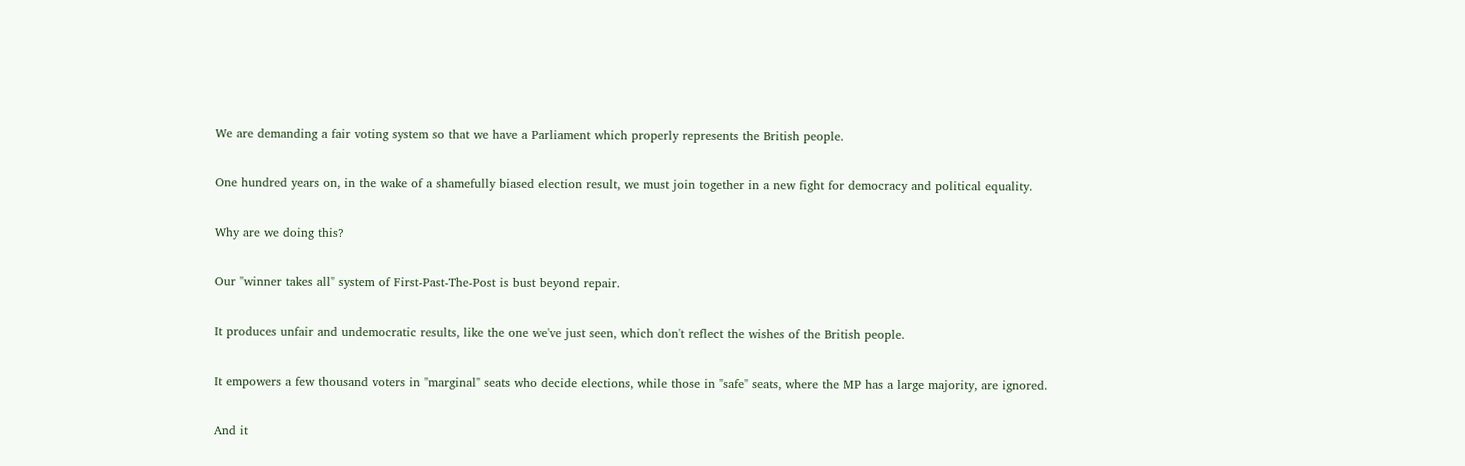We are demanding a fair voting system so that we have a Parliament which properly represents the British people.

One hundred years on, in the wake of a shamefully biased election result, we must join together in a new fight for democracy and political equality.

Why are we doing this?

Our "winner takes all" system of First-Past-The-Post is bust beyond repair.

It produces unfair and undemocratic results, like the one we've just seen, which don't reflect the wishes of the British people.

It empowers a few thousand voters in "marginal" seats who decide elections, while those in "safe" seats, where the MP has a large majority, are ignored.

And it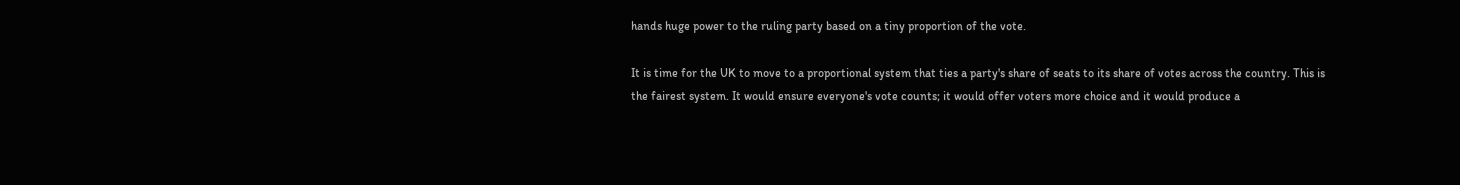hands huge power to the ruling party based on a tiny proportion of the vote.

It is time for the UK to move to a proportional system that ties a party's share of seats to its share of votes across the country. This is the fairest system. It would ensure everyone's vote counts; it would offer voters more choice and it would produce a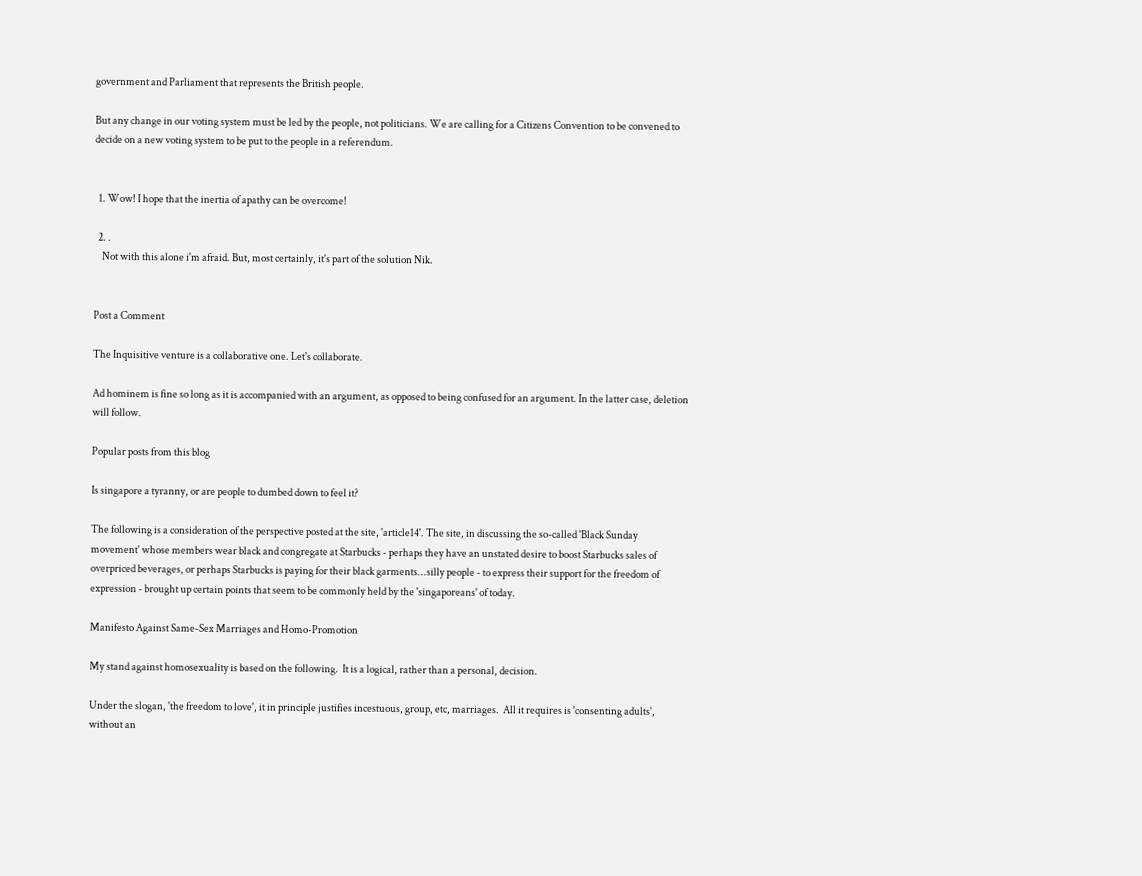government and Parliament that represents the British people.

But any change in our voting system must be led by the people, not politicians. We are calling for a Citizens Convention to be convened to decide on a new voting system to be put to the people in a referendum.


  1. Wow! I hope that the inertia of apathy can be overcome!

  2. .
    Not with this alone i'm afraid. But, most certainly, it's part of the solution Nik.


Post a Comment

The Inquisitive venture is a collaborative one. Let's collaborate.

Ad hominem is fine so long as it is accompanied with an argument, as opposed to being confused for an argument. In the latter case, deletion will follow.

Popular posts from this blog

Is singapore a tyranny, or are people to dumbed down to feel it?

The following is a consideration of the perspective posted at the site, 'article14'. The site, in discussing the so-called 'Black Sunday movement' whose members wear black and congregate at Starbucks - perhaps they have an unstated desire to boost Starbucks sales of overpriced beverages, or perhaps Starbucks is paying for their black garments...silly people - to express their support for the freedom of expression - brought up certain points that seem to be commonly held by the 'singaporeans' of today.

Manifesto Against Same-Sex Marriages and Homo-Promotion

My stand against homosexuality is based on the following.  It is a logical, rather than a personal, decision.

Under the slogan, 'the freedom to love', it in principle justifies incestuous, group, etc, marriages.  All it requires is 'consenting adults', without an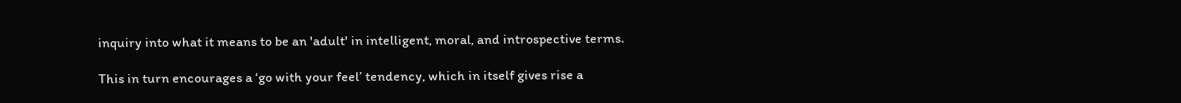inquiry into what it means to be an 'adult' in intelligent, moral, and introspective terms.

This in turn encourages a ‘go with your feel’ tendency, which in itself gives rise a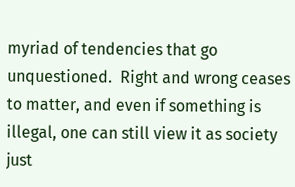myriad of tendencies that go unquestioned.  Right and wrong ceases to matter, and even if something is illegal, one can still view it as society just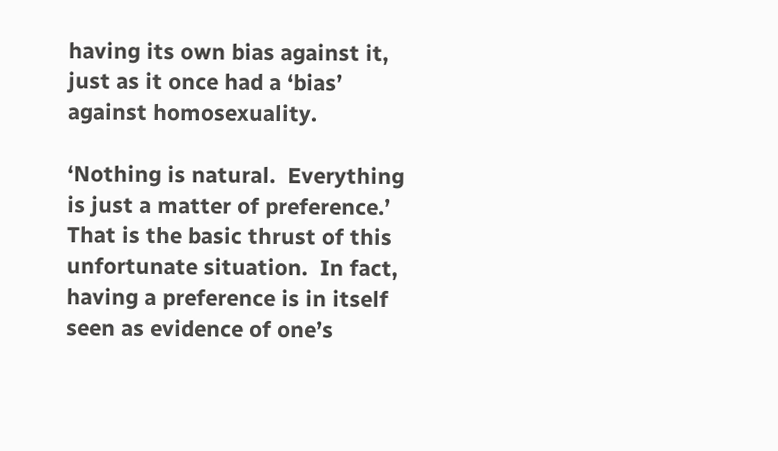having its own bias against it, just as it once had a ‘bias’ against homosexuality.

‘Nothing is natural.  Everything is just a matter of preference.’  That is the basic thrust of this unfortunate situation.  In fact, having a preference is in itself seen as evidence of one’s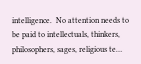intelligence.  No attention needs to be paid to intellectuals, thinkers, philosophers, sages, religious te…